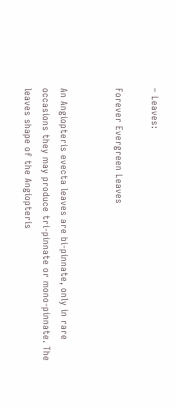– Leaves:

Forever Evergreen Leaves


An Angiopteris evecta leaves are bi-pinnate, only in rare occasions they may produce tri-pinnate or mono-pinnate. The leaves shape of the Angiopteris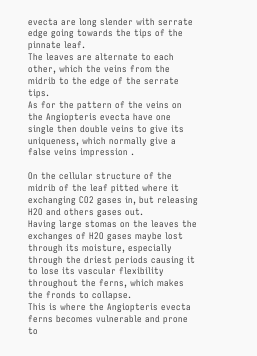evecta are long slender with serrate edge going towards the tips of the pinnate leaf.
The leaves are alternate to each other, which the veins from the midrib to the edge of the serrate tips.
As for the pattern of the veins on the Angiopteris evecta have one single then double veins to give its uniqueness, which normally give a false veins impression .

On the cellular structure of the midrib of the leaf pitted where it exchanging CO2 gases in, but releasing H2O and others gases out.
Having large stomas on the leaves the exchanges of H2O gases maybe lost through its moisture, especially through the driest periods causing it to lose its vascular flexibility throughout the ferns, which makes the fronds to collapse.
This is where the Angiopteris evecta ferns becomes vulnerable and prone to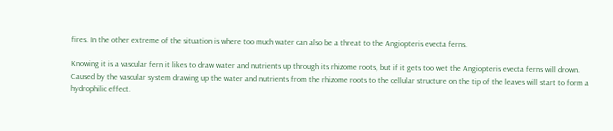fires. In the other extreme of the situation is where too much water can also be a threat to the Angiopteris evecta ferns.

Knowing it is a vascular fern it likes to draw water and nutrients up through its rhizome roots, but if it gets too wet the Angiopteris evecta ferns will drown.
Caused by the vascular system drawing up the water and nutrients from the rhizome roots to the cellular structure on the tip of the leaves will start to form a hydrophilic effect.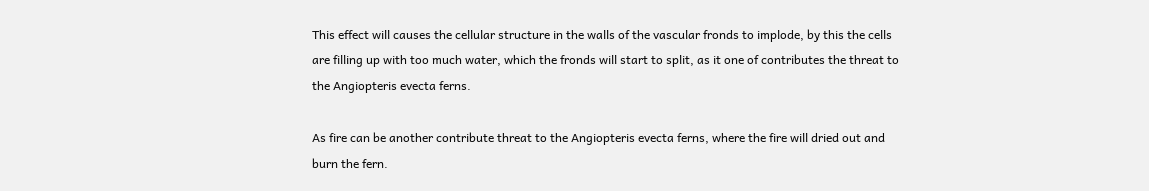This effect will causes the cellular structure in the walls of the vascular fronds to implode, by this the cells are filling up with too much water, which the fronds will start to split, as it one of contributes the threat to the Angiopteris evecta ferns.

As fire can be another contribute threat to the Angiopteris evecta ferns, where the fire will dried out and burn the fern.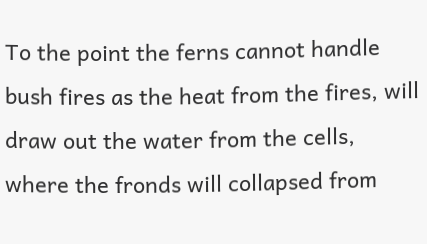To the point the ferns cannot handle bush fires as the heat from the fires, will draw out the water from the cells, where the fronds will collapsed from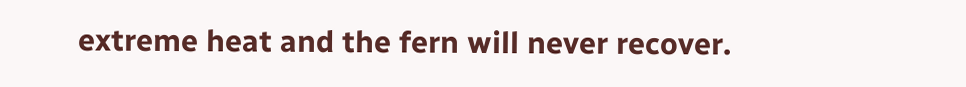extreme heat and the fern will never recover.